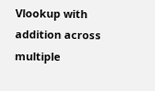Vlookup with addition across multiple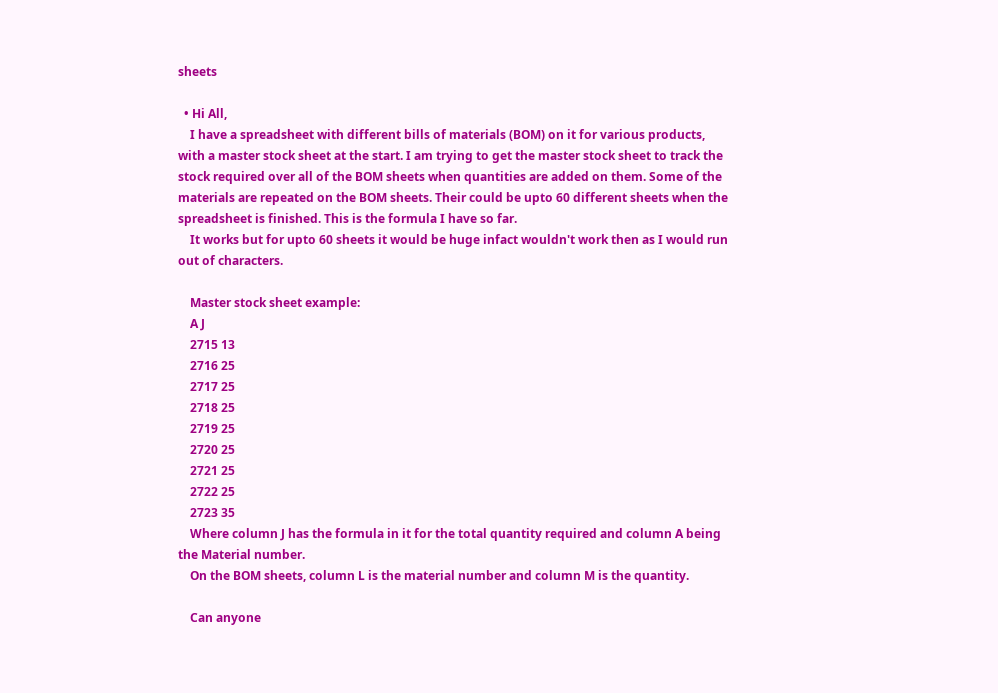sheets

  • Hi All,
    I have a spreadsheet with different bills of materials (BOM) on it for various products, with a master stock sheet at the start. I am trying to get the master stock sheet to track the stock required over all of the BOM sheets when quantities are added on them. Some of the materials are repeated on the BOM sheets. Their could be upto 60 different sheets when the spreadsheet is finished. This is the formula I have so far.
    It works but for upto 60 sheets it would be huge infact wouldn't work then as I would run out of characters.

    Master stock sheet example:
    A J
    2715 13
    2716 25
    2717 25
    2718 25
    2719 25
    2720 25
    2721 25
    2722 25
    2723 35
    Where column J has the formula in it for the total quantity required and column A being the Material number.
    On the BOM sheets, column L is the material number and column M is the quantity.

    Can anyone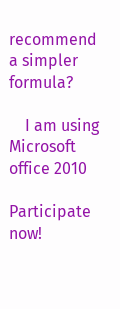recommend a simpler formula?

    I am using Microsoft office 2010

Participate now!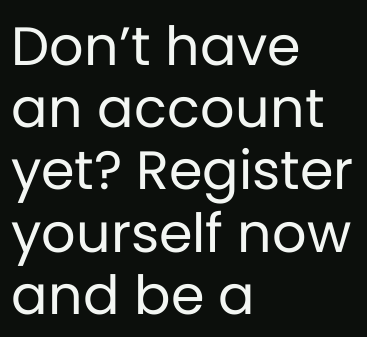Don’t have an account yet? Register yourself now and be a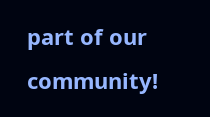part of our community!